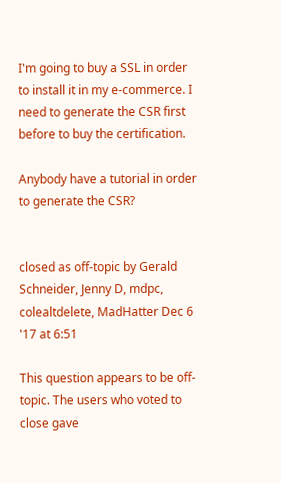I'm going to buy a SSL in order to install it in my e-commerce. I need to generate the CSR first before to buy the certification.

Anybody have a tutorial in order to generate the CSR?


closed as off-topic by Gerald Schneider, Jenny D, mdpc, colealtdelete, MadHatter Dec 6 '17 at 6:51

This question appears to be off-topic. The users who voted to close gave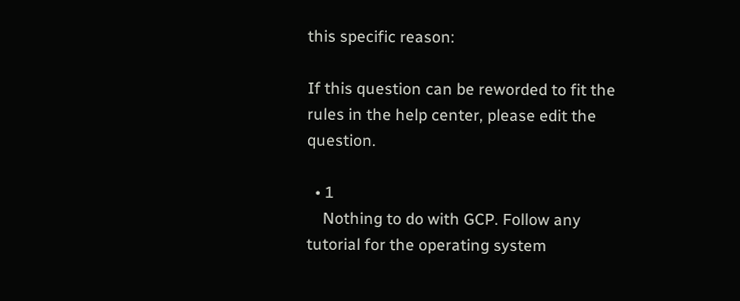this specific reason:

If this question can be reworded to fit the rules in the help center, please edit the question.

  • 1
    Nothing to do with GCP. Follow any tutorial for the operating system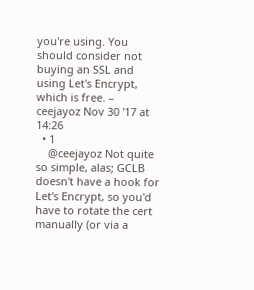you're using. You should consider not buying an SSL and using Let's Encrypt, which is free. – ceejayoz Nov 30 '17 at 14:26
  • 1
    @ceejayoz Not quite so simple, alas; GCLB doesn't have a hook for Let's Encrypt, so you'd have to rotate the cert manually (or via a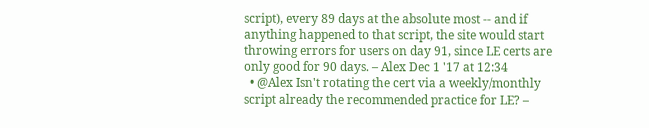script), every 89 days at the absolute most -- and if anything happened to that script, the site would start throwing errors for users on day 91, since LE certs are only good for 90 days. – Alex Dec 1 '17 at 12:34
  • @Alex Isn't rotating the cert via a weekly/monthly script already the recommended practice for LE? –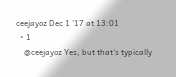ceejayoz Dec 1 '17 at 13:01
  • 1
    @ceejayoz Yes, but that's typically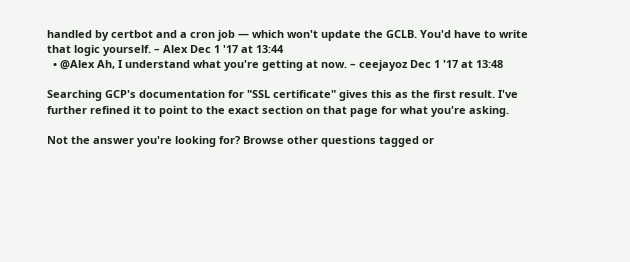handled by certbot and a cron job — which won't update the GCLB. You'd have to write that logic yourself. – Alex Dec 1 '17 at 13:44
  • @Alex Ah, I understand what you're getting at now. – ceejayoz Dec 1 '17 at 13:48

Searching GCP's documentation for "SSL certificate" gives this as the first result. I've further refined it to point to the exact section on that page for what you're asking.

Not the answer you're looking for? Browse other questions tagged or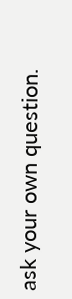ask your own question.